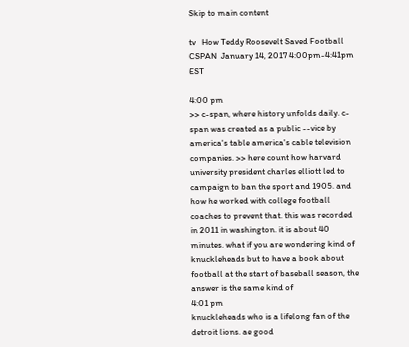Skip to main content

tv   How Teddy Roosevelt Saved Football  CSPAN  January 14, 2017 4:00pm-4:41pm EST

4:00 pm
>> c-span, where history unfolds daily. c-span was created as a public --vice by america's table america's cable television companies. >> here count how harvard university president charles elliott led to campaign to ban the sport and 1905. and how he worked with college football coaches to prevent that. this was recorded in 2011 in washington. it is about 40 minutes. what if you are wondering kind of knuckleheads but to have a book about football at the start of baseball season, the answer is the same kind of
4:01 pm
knuckleheads who is a lifelong fan of the detroit lions. ae good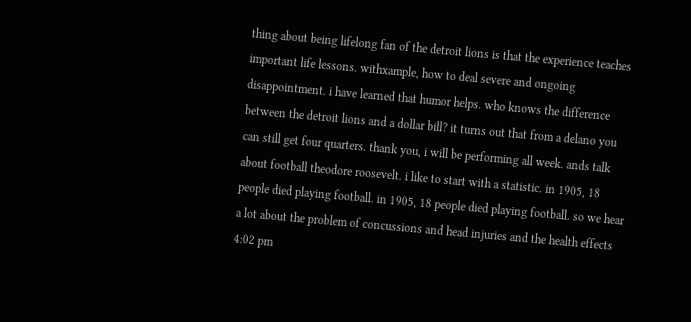thing about being lifelong fan of the detroit lions is that the experience teaches important life lessons. withxample, how to deal severe and ongoing disappointment. i have learned that humor helps. who knows the difference between the detroit lions and a dollar bill? it turns out that from a delano you can still get four quarters. thank you, i will be performing all week. ands talk about football theodore roosevelt. i like to start with a statistic. in 1905, 18 people died playing football. in 1905, 18 people died playing football. so we hear a lot about the problem of concussions and head injuries and the health effects
4:02 pm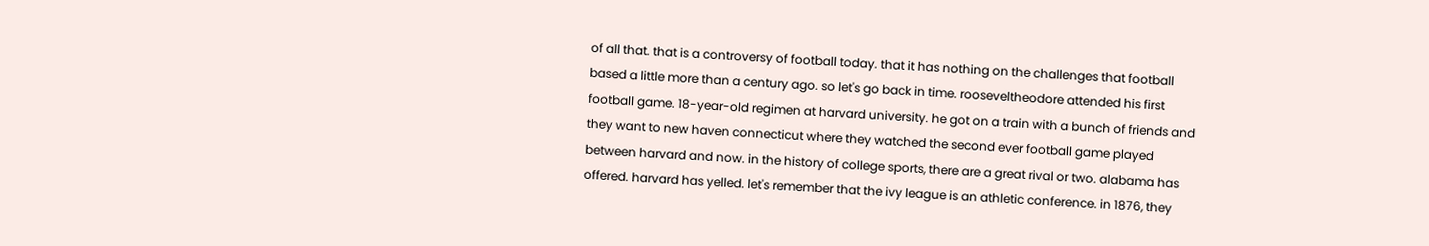of all that. that is a controversy of football today. that it has nothing on the challenges that football based a little more than a century ago. so let's go back in time. rooseveltheodore attended his first football game. 18-year-old regimen at harvard university. he got on a train with a bunch of friends and they want to new haven connecticut where they watched the second ever football game played between harvard and now. in the history of college sports, there are a great rival or two. alabama has offered. harvard has yelled. let's remember that the ivy league is an athletic conference. in 1876, they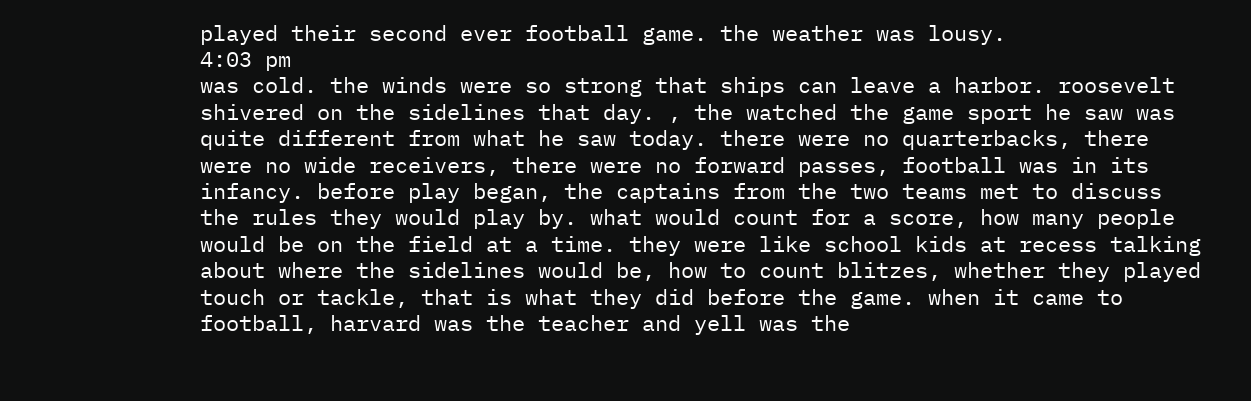played their second ever football game. the weather was lousy.
4:03 pm
was cold. the winds were so strong that ships can leave a harbor. roosevelt shivered on the sidelines that day. , the watched the game sport he saw was quite different from what he saw today. there were no quarterbacks, there were no wide receivers, there were no forward passes, football was in its infancy. before play began, the captains from the two teams met to discuss the rules they would play by. what would count for a score, how many people would be on the field at a time. they were like school kids at recess talking about where the sidelines would be, how to count blitzes, whether they played touch or tackle, that is what they did before the game. when it came to football, harvard was the teacher and yell was the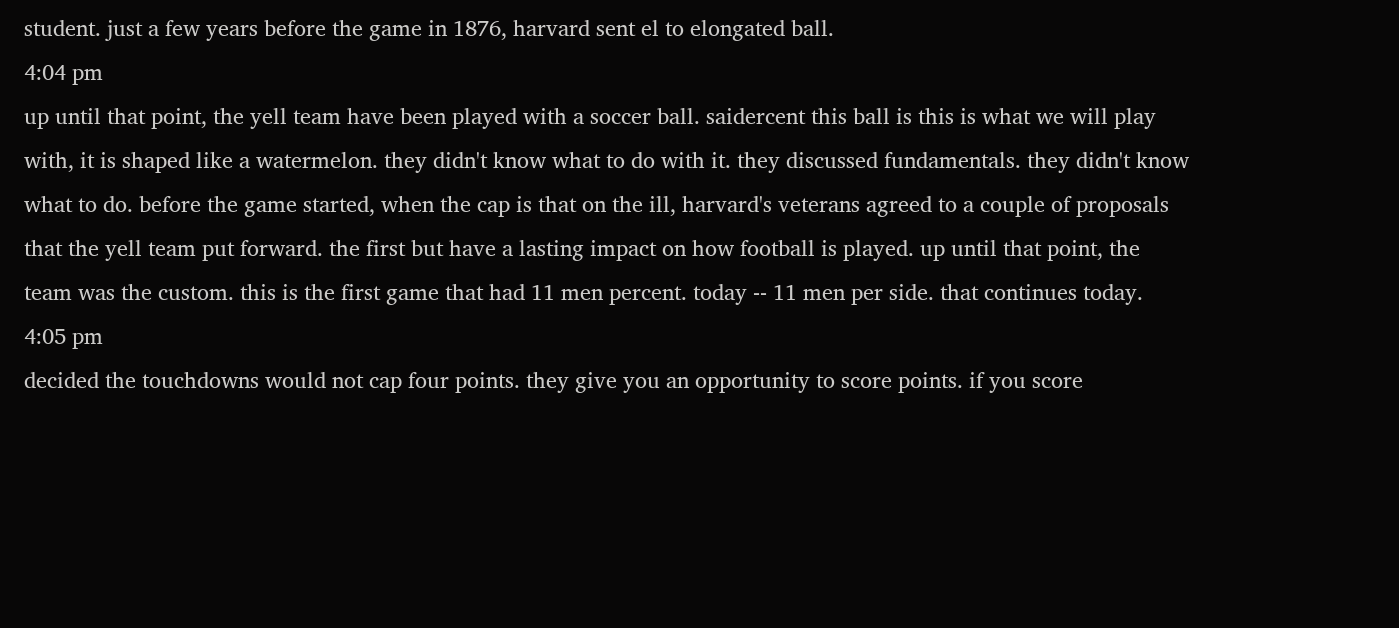student. just a few years before the game in 1876, harvard sent el to elongated ball.
4:04 pm
up until that point, the yell team have been played with a soccer ball. saidercent this ball is this is what we will play with, it is shaped like a watermelon. they didn't know what to do with it. they discussed fundamentals. they didn't know what to do. before the game started, when the cap is that on the ill, harvard's veterans agreed to a couple of proposals that the yell team put forward. the first but have a lasting impact on how football is played. up until that point, the team was the custom. this is the first game that had 11 men percent. today -- 11 men per side. that continues today.
4:05 pm
decided the touchdowns would not cap four points. they give you an opportunity to score points. if you score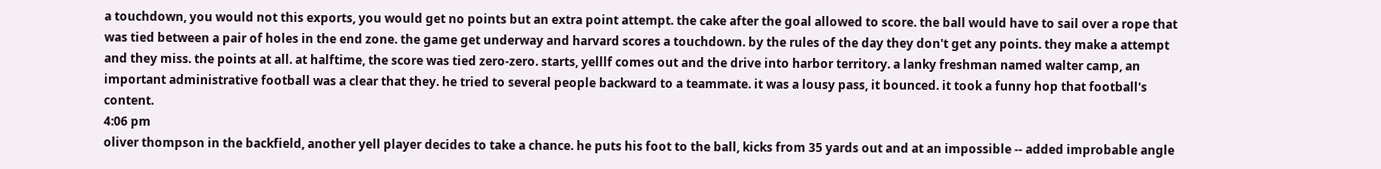a touchdown, you would not this exports, you would get no points but an extra point attempt. the cake after the goal allowed to score. the ball would have to sail over a rope that was tied between a pair of holes in the end zone. the game get underway and harvard scores a touchdown. by the rules of the day they don't get any points. they make a attempt and they miss. the points at all. at halftime, the score was tied zero-zero. starts, yelllf comes out and the drive into harbor territory. a lanky freshman named walter camp, an important administrative football was a clear that they. he tried to several people backward to a teammate. it was a lousy pass, it bounced. it took a funny hop that football's content.
4:06 pm
oliver thompson in the backfield, another yell player decides to take a chance. he puts his foot to the ball, kicks from 35 yards out and at an impossible -- added improbable angle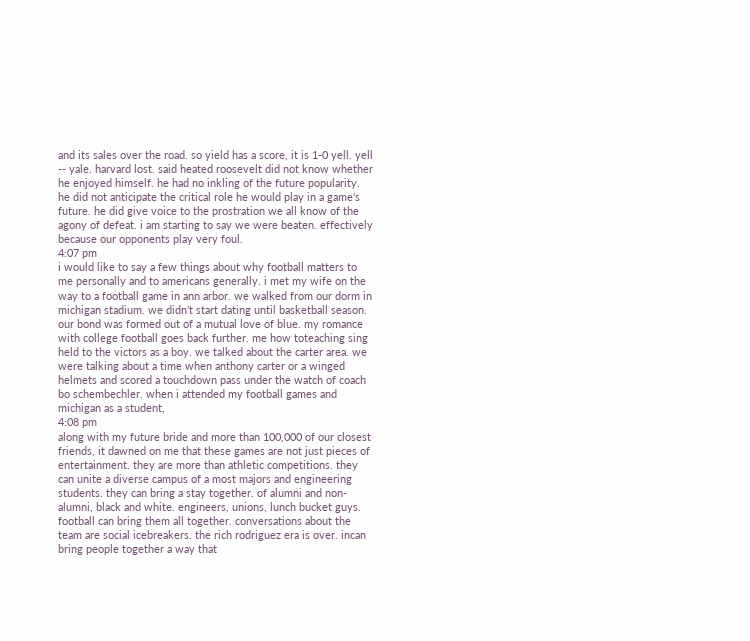and its sales over the road. so yield has a score, it is 1-0 yell. yell -- yale. harvard lost. said heated roosevelt did not know whether he enjoyed himself. he had no inkling of the future popularity. he did not anticipate the critical role he would play in a game's future. he did give voice to the prostration we all know of the agony of defeat. i am starting to say we were beaten. effectively because our opponents play very foul.
4:07 pm
i would like to say a few things about why football matters to me personally and to americans generally. i met my wife on the way to a football game in ann arbor. we walked from our dorm in michigan stadium. we didn't start dating until basketball season. our bond was formed out of a mutual love of blue. my romance with college football goes back further. me how toteaching sing held to the victors as a boy. we talked about the carter area. we were talking about a time when anthony carter or a winged helmets and scored a touchdown pass under the watch of coach bo schembechler. when i attended my football games and michigan as a student,
4:08 pm
along with my future bride and more than 100,000 of our closest friends, it dawned on me that these games are not just pieces of entertainment. they are more than athletic competitions. they can unite a diverse campus of a most majors and engineering students. they can bring a stay together. of alumni and non-alumni, black and white. engineers, unions, lunch bucket guys. football can bring them all together. conversations about the team are social icebreakers. the rich rodriguez era is over. incan bring people together a way that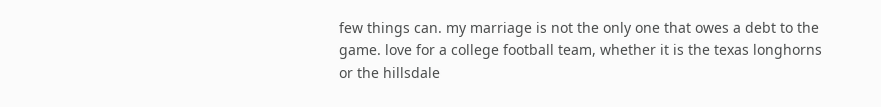few things can. my marriage is not the only one that owes a debt to the game. love for a college football team, whether it is the texas longhorns or the hillsdale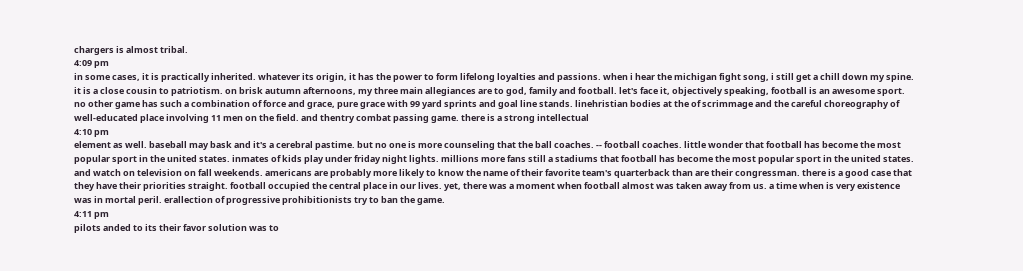chargers is almost tribal.
4:09 pm
in some cases, it is practically inherited. whatever its origin, it has the power to form lifelong loyalties and passions. when i hear the michigan fight song, i still get a chill down my spine. it is a close cousin to patriotism. on brisk autumn afternoons, my three main allegiances are to god, family and football. let's face it, objectively speaking, football is an awesome sport. no other game has such a combination of force and grace, pure grace with 99 yard sprints and goal line stands. linehristian bodies at the of scrimmage and the careful choreography of well-educated place involving 11 men on the field. and thentry combat passing game. there is a strong intellectual
4:10 pm
element as well. baseball may bask and it's a cerebral pastime. but no one is more counseling that the ball coaches. -- football coaches. little wonder that football has become the most popular sport in the united states. inmates of kids play under friday night lights. millions more fans still a stadiums that football has become the most popular sport in the united states. and watch on television on fall weekends. americans are probably more likely to know the name of their favorite team's quarterback than are their congressman. there is a good case that they have their priorities straight. football occupied the central place in our lives. yet, there was a moment when football almost was taken away from us. a time when is very existence was in mortal peril. erallection of progressive prohibitionists try to ban the game.
4:11 pm
pilots anded to its their favor solution was to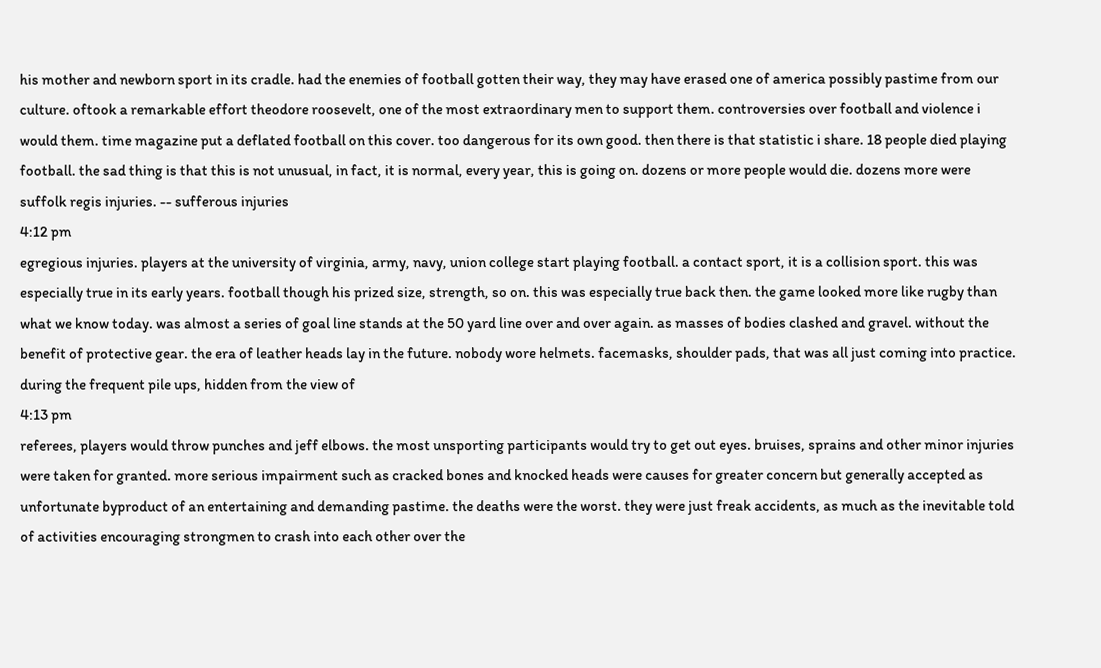his mother and newborn sport in its cradle. had the enemies of football gotten their way, they may have erased one of america possibly pastime from our culture. oftook a remarkable effort theodore roosevelt, one of the most extraordinary men to support them. controversies over football and violence i would them. time magazine put a deflated football on this cover. too dangerous for its own good. then there is that statistic i share. 18 people died playing football. the sad thing is that this is not unusual, in fact, it is normal, every year, this is going on. dozens or more people would die. dozens more were suffolk regis injuries. -- sufferous injuries
4:12 pm
egregious injuries. players at the university of virginia, army, navy, union college start playing football. a contact sport, it is a collision sport. this was especially true in its early years. football though his prized size, strength, so on. this was especially true back then. the game looked more like rugby than what we know today. was almost a series of goal line stands at the 50 yard line over and over again. as masses of bodies clashed and gravel. without the benefit of protective gear. the era of leather heads lay in the future. nobody wore helmets. facemasks, shoulder pads, that was all just coming into practice. during the frequent pile ups, hidden from the view of
4:13 pm
referees, players would throw punches and jeff elbows. the most unsporting participants would try to get out eyes. bruises, sprains and other minor injuries were taken for granted. more serious impairment such as cracked bones and knocked heads were causes for greater concern but generally accepted as unfortunate byproduct of an entertaining and demanding pastime. the deaths were the worst. they were just freak accidents, as much as the inevitable told of activities encouraging strongmen to crash into each other over the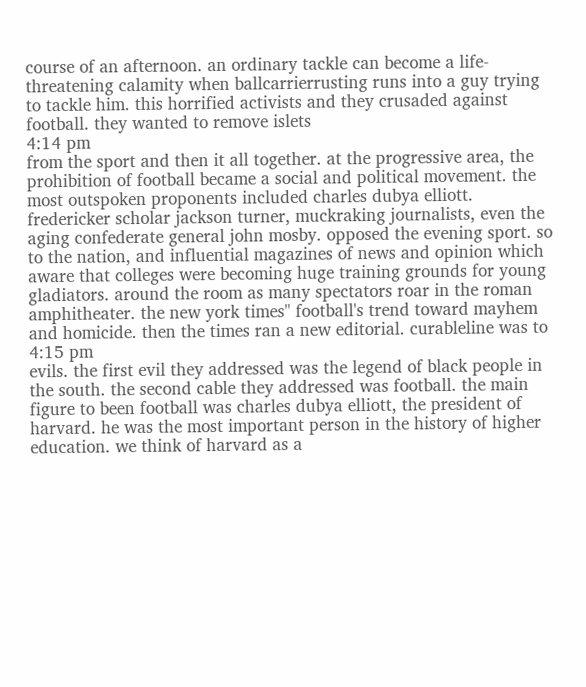course of an afternoon. an ordinary tackle can become a life-threatening calamity when ballcarrierrusting runs into a guy trying to tackle him. this horrified activists and they crusaded against football. they wanted to remove islets
4:14 pm
from the sport and then it all together. at the progressive area, the prohibition of football became a social and political movement. the most outspoken proponents included charles dubya elliott. fredericker scholar jackson turner, muckraking journalists, even the aging confederate general john mosby. opposed the evening sport. so to the nation, and influential magazines of news and opinion which aware that colleges were becoming huge training grounds for young gladiators. around the room as many spectators roar in the roman amphitheater. the new york times" football's trend toward mayhem and homicide. then the times ran a new editorial. curableline was to
4:15 pm
evils. the first evil they addressed was the legend of black people in the south. the second cable they addressed was football. the main figure to been football was charles dubya elliott, the president of harvard. he was the most important person in the history of higher education. we think of harvard as a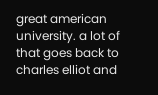great american university. a lot of that goes back to charles elliot and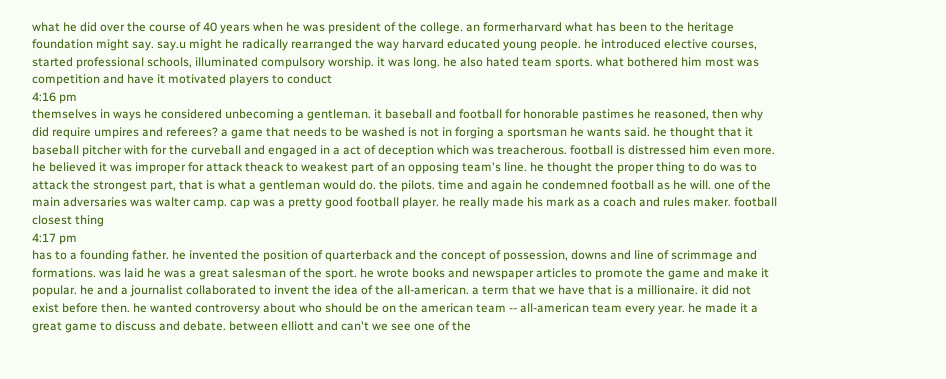what he did over the course of 40 years when he was president of the college. an formerharvard what has been to the heritage foundation might say. say.u might he radically rearranged the way harvard educated young people. he introduced elective courses, started professional schools, illuminated compulsory worship. it was long. he also hated team sports. what bothered him most was competition and have it motivated players to conduct
4:16 pm
themselves in ways he considered unbecoming a gentleman. it baseball and football for honorable pastimes he reasoned, then why did require umpires and referees? a game that needs to be washed is not in forging a sportsman he wants said. he thought that it baseball pitcher with for the curveball and engaged in a act of deception which was treacherous. football is distressed him even more. he believed it was improper for attack theack to weakest part of an opposing team's line. he thought the proper thing to do was to attack the strongest part, that is what a gentleman would do. the pilots. time and again he condemned football as he will. one of the main adversaries was walter camp. cap was a pretty good football player. he really made his mark as a coach and rules maker. football closest thing
4:17 pm
has to a founding father. he invented the position of quarterback and the concept of possession, downs and line of scrimmage and formations. was laid he was a great salesman of the sport. he wrote books and newspaper articles to promote the game and make it popular. he and a journalist collaborated to invent the idea of the all-american. a term that we have that is a millionaire. it did not exist before then. he wanted controversy about who should be on the american team -- all-american team every year. he made it a great game to discuss and debate. between elliott and can't we see one of the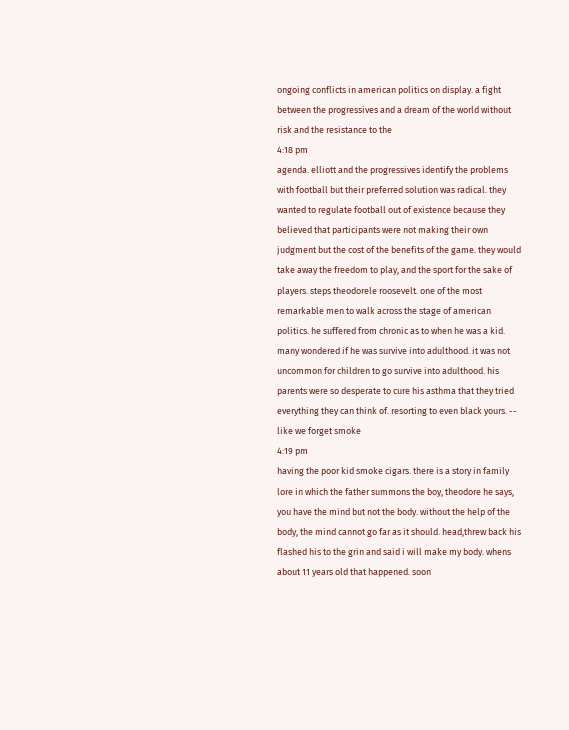ongoing conflicts in american politics on display. a fight between the progressives and a dream of the world without risk and the resistance to the
4:18 pm
agenda. elliott and the progressives identify the problems with football but their preferred solution was radical. they wanted to regulate football out of existence because they believed that participants were not making their own judgment but the cost of the benefits of the game. they would take away the freedom to play, and the sport for the sake of players. steps theodorele roosevelt. one of the most remarkable men to walk across the stage of american politics. he suffered from chronic as to when he was a kid. many wondered if he was survive into adulthood. it was not uncommon for children to go survive into adulthood. his parents were so desperate to cure his asthma that they tried everything they can think of. resorting to even black yours. -- like we forget smoke
4:19 pm
having the poor kid smoke cigars. there is a story in family lore in which the father summons the boy, theodore he says, you have the mind but not the body. without the help of the body, the mind cannot go far as it should. head,threw back his flashed his to the grin and said i will make my body. whens about 11 years old that happened. soon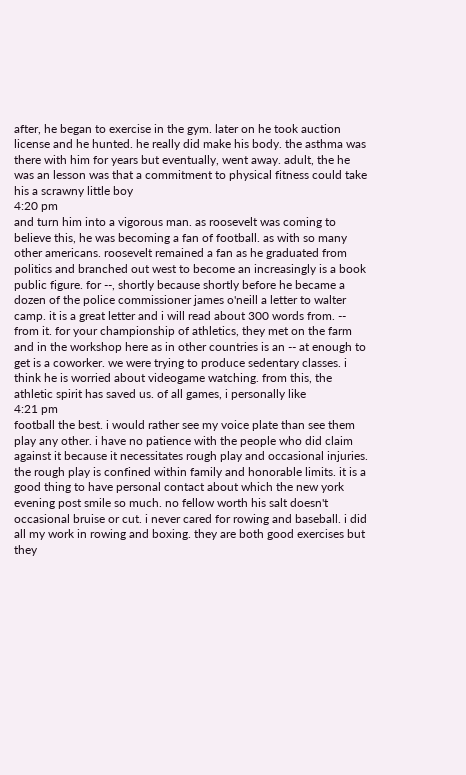after, he began to exercise in the gym. later on he took auction license and he hunted. he really did make his body. the asthma was there with him for years but eventually, went away. adult, the he was an lesson was that a commitment to physical fitness could take his a scrawny little boy
4:20 pm
and turn him into a vigorous man. as roosevelt was coming to believe this, he was becoming a fan of football. as with so many other americans. roosevelt remained a fan as he graduated from politics and branched out west to become an increasingly is a book public figure. for --, shortly because shortly before he became a dozen of the police commissioner james o'neill a letter to walter camp. it is a great letter and i will read about 300 words from. -- from it. for your championship of athletics, they met on the farm and in the workshop here as in other countries is an -- at enough to get is a coworker. we were trying to produce sedentary classes. i think he is worried about videogame watching. from this, the athletic spirit has saved us. of all games, i personally like
4:21 pm
football the best. i would rather see my voice plate than see them play any other. i have no patience with the people who did claim against it because it necessitates rough play and occasional injuries. the rough play is confined within family and honorable limits. it is a good thing to have personal contact about which the new york evening post smile so much. no fellow worth his salt doesn't occasional bruise or cut. i never cared for rowing and baseball. i did all my work in rowing and boxing. they are both good exercises but they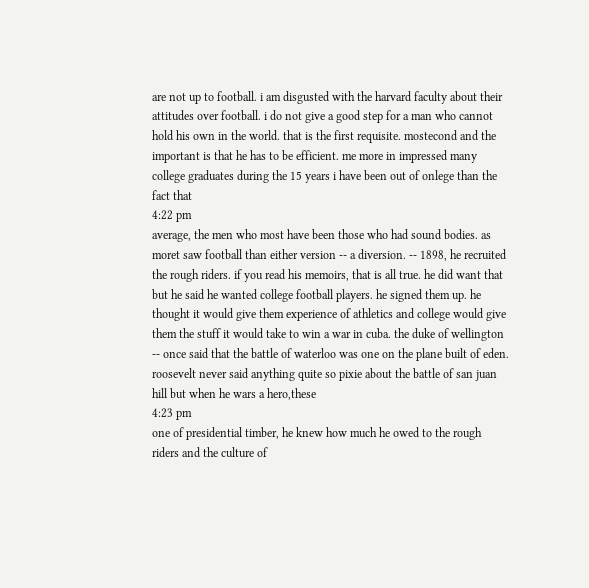are not up to football. i am disgusted with the harvard faculty about their attitudes over football. i do not give a good step for a man who cannot hold his own in the world. that is the first requisite. mostecond and the important is that he has to be efficient. me more in impressed many college graduates during the 15 years i have been out of onlege than the fact that
4:22 pm
average, the men who most have been those who had sound bodies. as moret saw football than either version -- a diversion. -- 1898, he recruited the rough riders. if you read his memoirs, that is all true. he did want that but he said he wanted college football players. he signed them up. he thought it would give them experience of athletics and college would give them the stuff it would take to win a war in cuba. the duke of wellington -- once said that the battle of waterloo was one on the plane built of eden. roosevelt never said anything quite so pixie about the battle of san juan hill but when he wars a hero,these
4:23 pm
one of presidential timber, he knew how much he owed to the rough riders and the culture of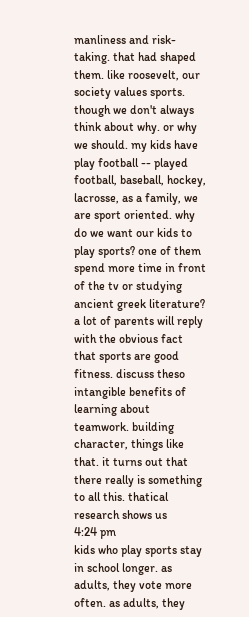manliness and risk-taking. that had shaped them. like roosevelt, our society values sports. though we don't always think about why. or why we should. my kids have play football -- played football, baseball, hockey, lacrosse, as a family, we are sport oriented. why do we want our kids to play sports? one of them spend more time in front of the tv or studying ancient greek literature? a lot of parents will reply with the obvious fact that sports are good fitness. discuss theso intangible benefits of learning about teamwork. building character, things like that. it turns out that there really is something to all this. thatical research shows us
4:24 pm
kids who play sports stay in school longer. as adults, they vote more often. as adults, they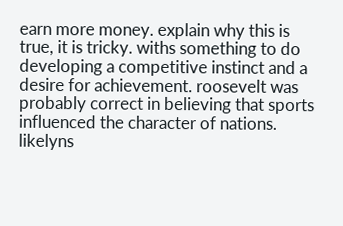earn more money. explain why this is true, it is tricky. withs something to do developing a competitive instinct and a desire for achievement. roosevelt was probably correct in believing that sports influenced the character of nations. likelyns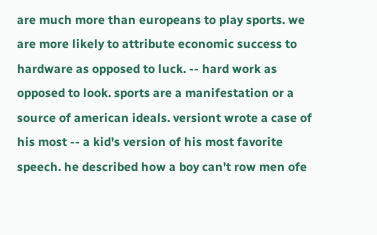are much more than europeans to play sports. we are more likely to attribute economic success to hardware as opposed to luck. -- hard work as opposed to look. sports are a manifestation or a source of american ideals. versiont wrote a case of his most -- a kid's version of his most favorite speech. he described how a boy can't row men ofe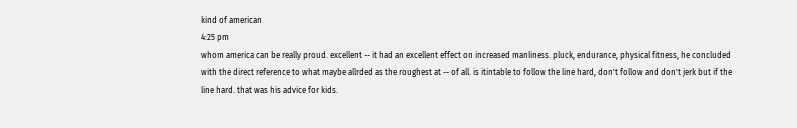kind of american
4:25 pm
whom america can be really proud. excellent -- it had an excellent effect on increased manliness. pluck, endurance, physical fitness, he concluded with the direct reference to what maybe allrded as the roughest at -- of all. is itintable to follow the line hard, don't follow and don't jerk but if the line hard. that was his advice for kids.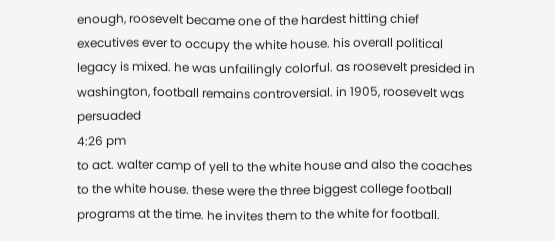enough, roosevelt became one of the hardest hitting chief executives ever to occupy the white house. his overall political legacy is mixed. he was unfailingly colorful. as roosevelt presided in washington, football remains controversial. in 1905, roosevelt was persuaded
4:26 pm
to act. walter camp of yell to the white house and also the coaches to the white house. these were the three biggest college football programs at the time. he invites them to the white for football.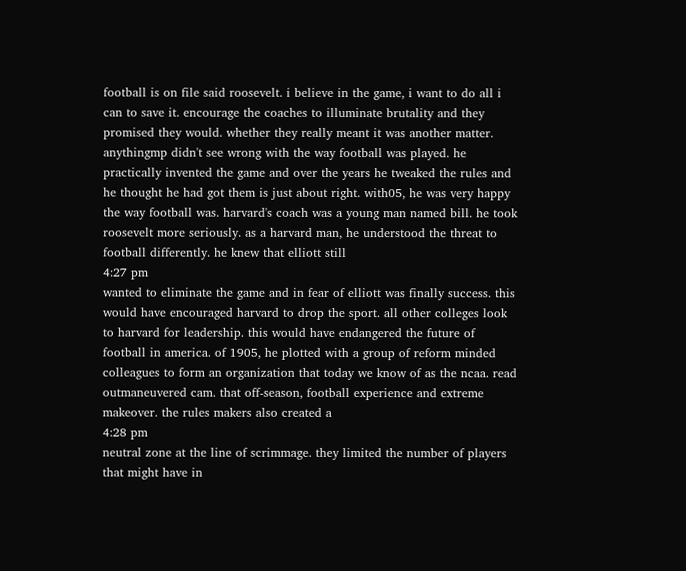football is on file said roosevelt. i believe in the game, i want to do all i can to save it. encourage the coaches to illuminate brutality and they promised they would. whether they really meant it was another matter. anythingmp didn't see wrong with the way football was played. he practically invented the game and over the years he tweaked the rules and he thought he had got them is just about right. with05, he was very happy the way football was. harvard's coach was a young man named bill. he took roosevelt more seriously. as a harvard man, he understood the threat to football differently. he knew that elliott still
4:27 pm
wanted to eliminate the game and in fear of elliott was finally success. this would have encouraged harvard to drop the sport. all other colleges look to harvard for leadership. this would have endangered the future of football in america. of 1905, he plotted with a group of reform minded colleagues to form an organization that today we know of as the ncaa. read outmaneuvered cam. that off-season, football experience and extreme makeover. the rules makers also created a
4:28 pm
neutral zone at the line of scrimmage. they limited the number of players that might have in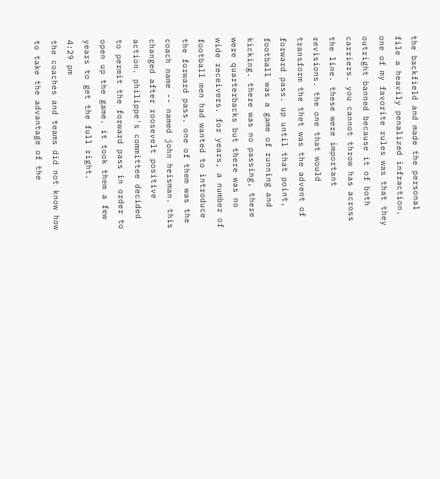the backfield and made the personal file a heavily penalized infraction. one of my favorite rules was that they outright banned because it of both carriers. you cannot throw has across the line. these were important revisions. the one that would transform the thet was the advent of forward pass. up until that point, football was a game of running and kicking. there was no passing, there were quarterbacks but there was no wide receivers. for years, a number of football men had wanted to introduce the forward pass. one of them was the coach name -- named john heisman. this changed after roosevelt positive action. philippe's committee decided to permit the forward pass in order to open up the game. it took them a few years to get the full right.
4:29 pm
the coaches and teams did not know how to take the advantage of the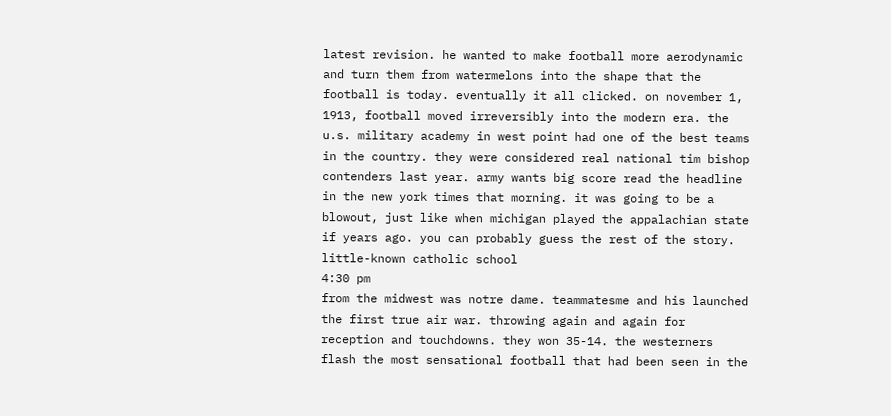latest revision. he wanted to make football more aerodynamic and turn them from watermelons into the shape that the football is today. eventually it all clicked. on november 1, 1913, football moved irreversibly into the modern era. the u.s. military academy in west point had one of the best teams in the country. they were considered real national tim bishop contenders last year. army wants big score read the headline in the new york times that morning. it was going to be a blowout, just like when michigan played the appalachian state if years ago. you can probably guess the rest of the story. little-known catholic school
4:30 pm
from the midwest was notre dame. teammatesme and his launched the first true air war. throwing again and again for reception and touchdowns. they won 35-14. the westerners flash the most sensational football that had been seen in the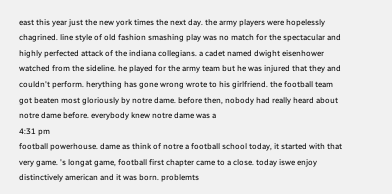east this year just the new york times the next day. the army players were hopelessly chagrined. line style of old fashion smashing play was no match for the spectacular and highly perfected attack of the indiana collegians. a cadet named dwight eisenhower watched from the sideline. he played for the army team but he was injured that they and couldn't perform. herything has gone wrong wrote to his girlfriend. the football team got beaten most gloriously by notre dame. before then, nobody had really heard about notre dame before. everybody knew notre dame was a
4:31 pm
football powerhouse. dame as think of notre a football school today, it started with that very game. 's longat game, football first chapter came to a close. today iswe enjoy distinctively american and it was born. problemts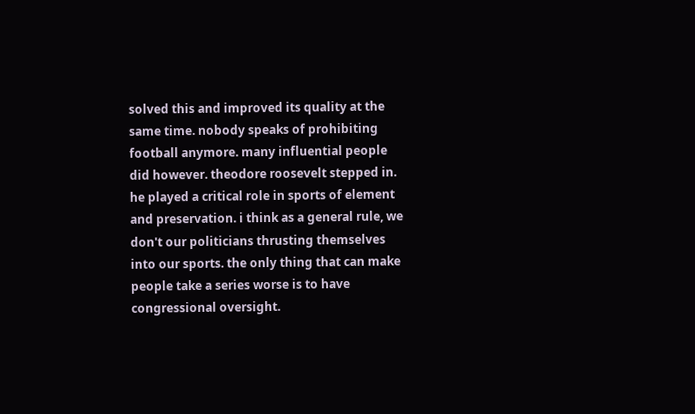solved this and improved its quality at the same time. nobody speaks of prohibiting football anymore. many influential people did however. theodore roosevelt stepped in. he played a critical role in sports of element and preservation. i think as a general rule, we don't our politicians thrusting themselves into our sports. the only thing that can make people take a series worse is to have congressional oversight.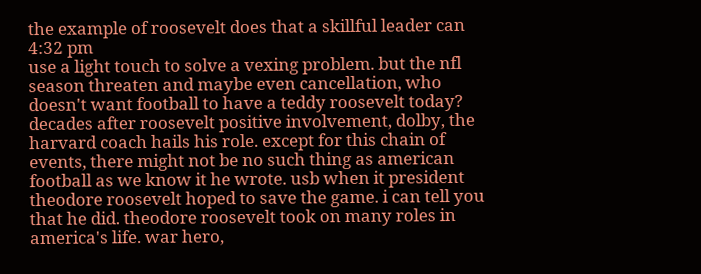the example of roosevelt does that a skillful leader can
4:32 pm
use a light touch to solve a vexing problem. but the nfl season threaten and maybe even cancellation, who doesn't want football to have a teddy roosevelt today? decades after roosevelt positive involvement, dolby, the harvard coach hails his role. except for this chain of events, there might not be no such thing as american football as we know it he wrote. usb when it president theodore roosevelt hoped to save the game. i can tell you that he did. theodore roosevelt took on many roles in america's life. war hero,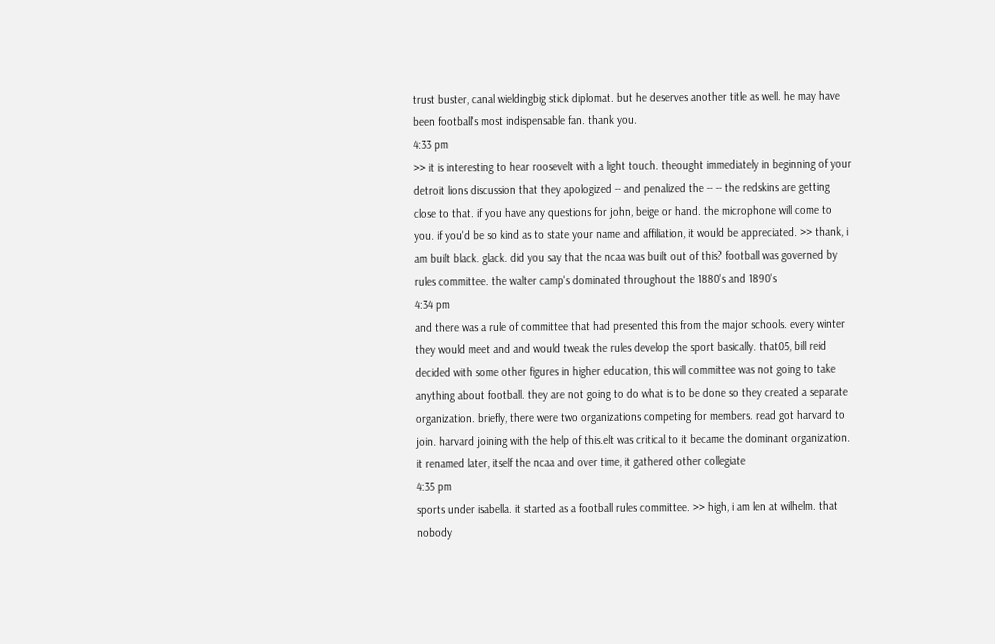trust buster, canal wieldingbig stick diplomat. but he deserves another title as well. he may have been football's most indispensable fan. thank you.
4:33 pm
>> it is interesting to hear roosevelt with a light touch. theought immediately in beginning of your detroit lions discussion that they apologized -- and penalized the -- -- the redskins are getting close to that. if you have any questions for john, beige or hand. the microphone will come to you. if you'd be so kind as to state your name and affiliation, it would be appreciated. >> thank, i am built black. glack. did you say that the ncaa was built out of this? football was governed by rules committee. the walter camp's dominated throughout the 1880's and 1890's
4:34 pm
and there was a rule of committee that had presented this from the major schools. every winter they would meet and and would tweak the rules develop the sport basically. that05, bill reid decided with some other figures in higher education, this will committee was not going to take anything about football. they are not going to do what is to be done so they created a separate organization. briefly, there were two organizations competing for members. read got harvard to join. harvard joining with the help of this.elt was critical to it became the dominant organization. it renamed later, itself the ncaa and over time, it gathered other collegiate
4:35 pm
sports under isabella. it started as a football rules committee. >> high, i am len at wilhelm. that nobody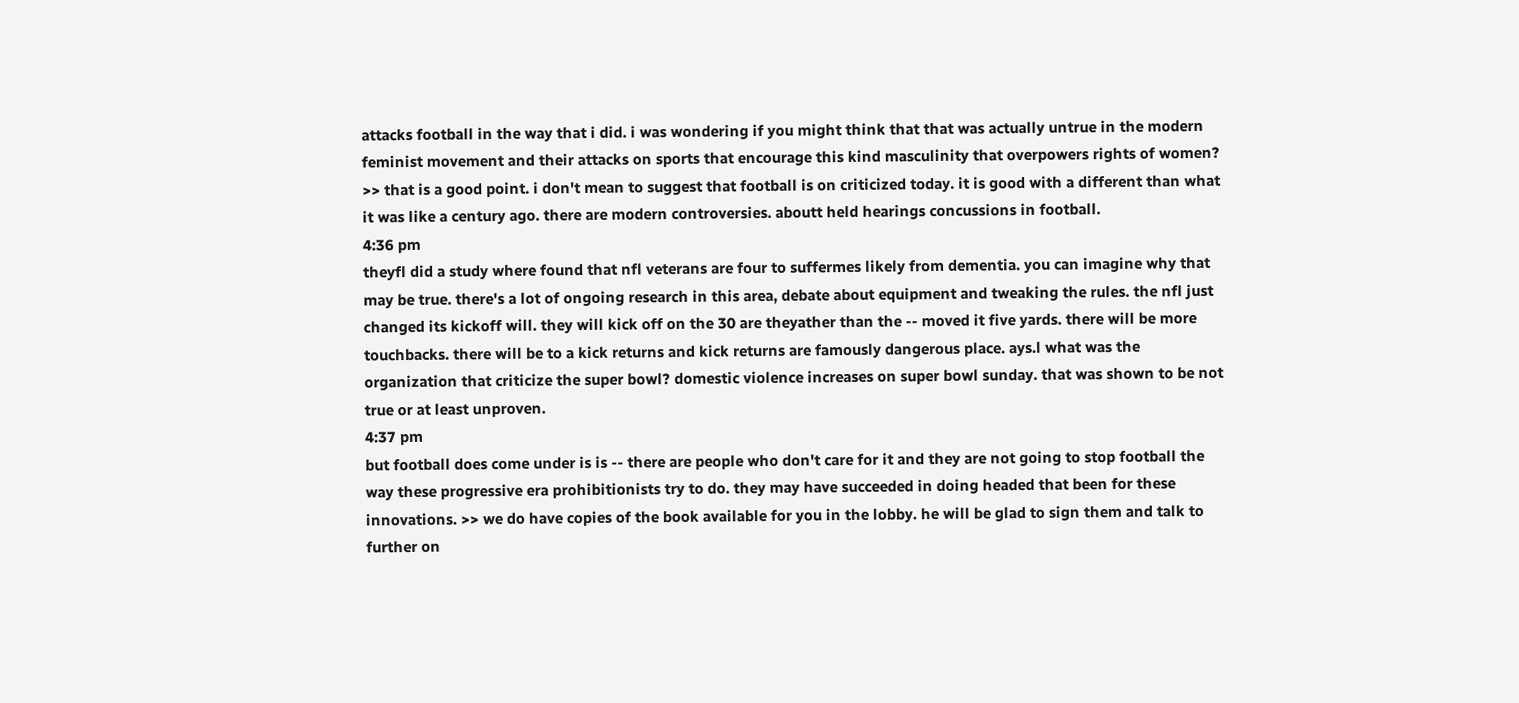attacks football in the way that i did. i was wondering if you might think that that was actually untrue in the modern feminist movement and their attacks on sports that encourage this kind masculinity that overpowers rights of women? >> that is a good point. i don't mean to suggest that football is on criticized today. it is good with a different than what it was like a century ago. there are modern controversies. aboutt held hearings concussions in football.
4:36 pm
theyfl did a study where found that nfl veterans are four to suffermes likely from dementia. you can imagine why that may be true. there's a lot of ongoing research in this area, debate about equipment and tweaking the rules. the nfl just changed its kickoff will. they will kick off on the 30 are theyather than the -- moved it five yards. there will be more touchbacks. there will be to a kick returns and kick returns are famously dangerous place. ays.l what was the organization that criticize the super bowl? domestic violence increases on super bowl sunday. that was shown to be not true or at least unproven.
4:37 pm
but football does come under is is -- there are people who don't care for it and they are not going to stop football the way these progressive era prohibitionists try to do. they may have succeeded in doing headed that been for these innovations. >> we do have copies of the book available for you in the lobby. he will be glad to sign them and talk to further on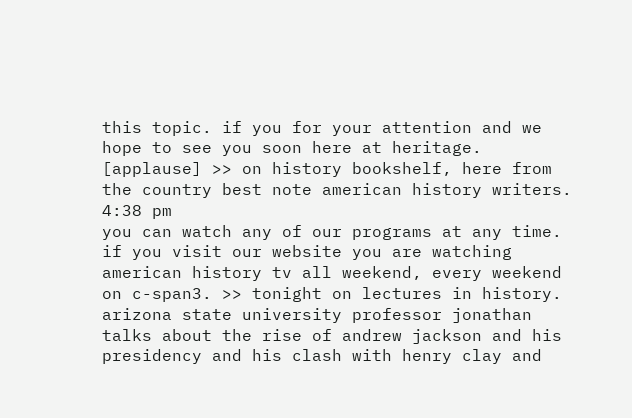this topic. if you for your attention and we hope to see you soon here at heritage. [applause] >> on history bookshelf, here from the country best note american history writers.
4:38 pm
you can watch any of our programs at any time. if you visit our website you are watching american history tv all weekend, every weekend on c-span3. >> tonight on lectures in history. arizona state university professor jonathan talks about the rise of andrew jackson and his presidency and his clash with henry clay and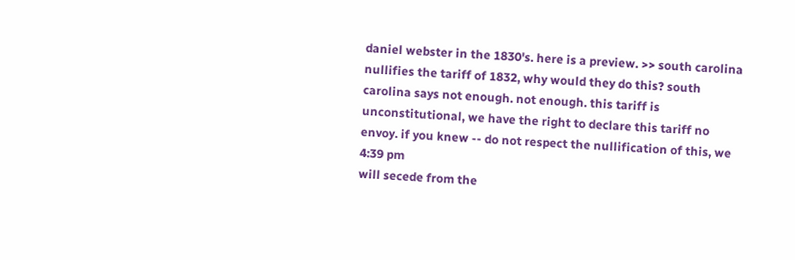daniel webster in the 1830's. here is a preview. >> south carolina nullifies the tariff of 1832, why would they do this? south carolina says not enough. not enough. this tariff is unconstitutional, we have the right to declare this tariff no envoy. if you knew -- do not respect the nullification of this, we
4:39 pm
will secede from the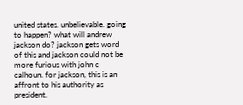united states. unbelievable. going to happen? what will andrew jackson do? jackson gets word of this and jackson could not be more furious with john c calhoun. for jackson, this is an affront to his authority as president.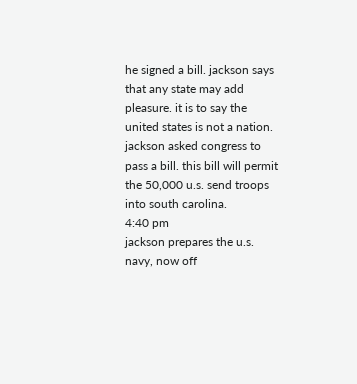he signed a bill. jackson says that any state may add pleasure. it is to say the united states is not a nation. jackson asked congress to pass a bill. this bill will permit the 50,000 u.s. send troops into south carolina.
4:40 pm
jackson prepares the u.s. navy, now off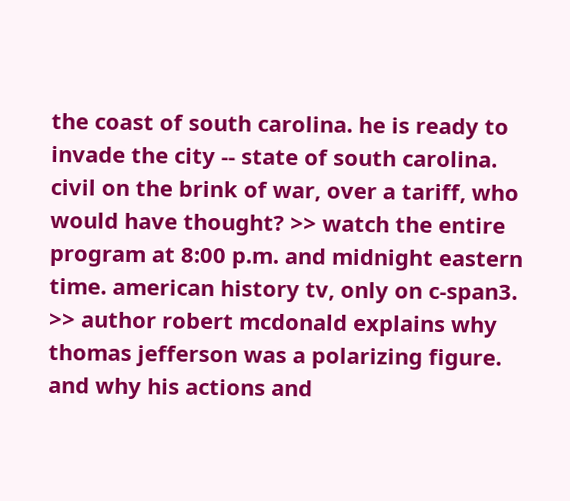the coast of south carolina. he is ready to invade the city -- state of south carolina. civil on the brink of war, over a tariff, who would have thought? >> watch the entire program at 8:00 p.m. and midnight eastern time. american history tv, only on c-span3. >> author robert mcdonald explains why thomas jefferson was a polarizing figure. and why his actions and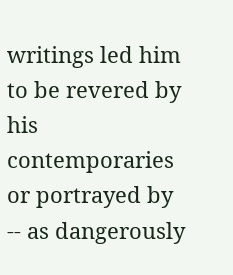writings led him to be revered by his contemporaries or portrayed by -- as dangerously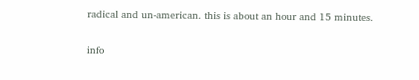radical and un-american. this is about an hour and 15 minutes.


info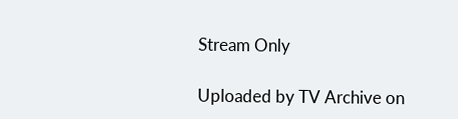Stream Only

Uploaded by TV Archive on